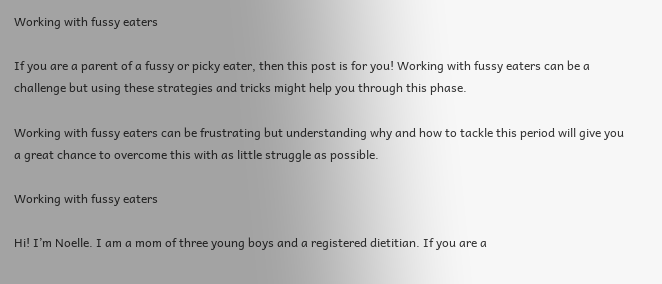Working with fussy eaters

If you are a parent of a fussy or picky eater, then this post is for you! Working with fussy eaters can be a challenge but using these strategies and tricks might help you through this phase.

Working with fussy eaters can be frustrating but understanding why and how to tackle this period will give you a great chance to overcome this with as little struggle as possible.

Working with fussy eaters

Hi! I’m Noelle. I am a mom of three young boys and a registered dietitian. If you are a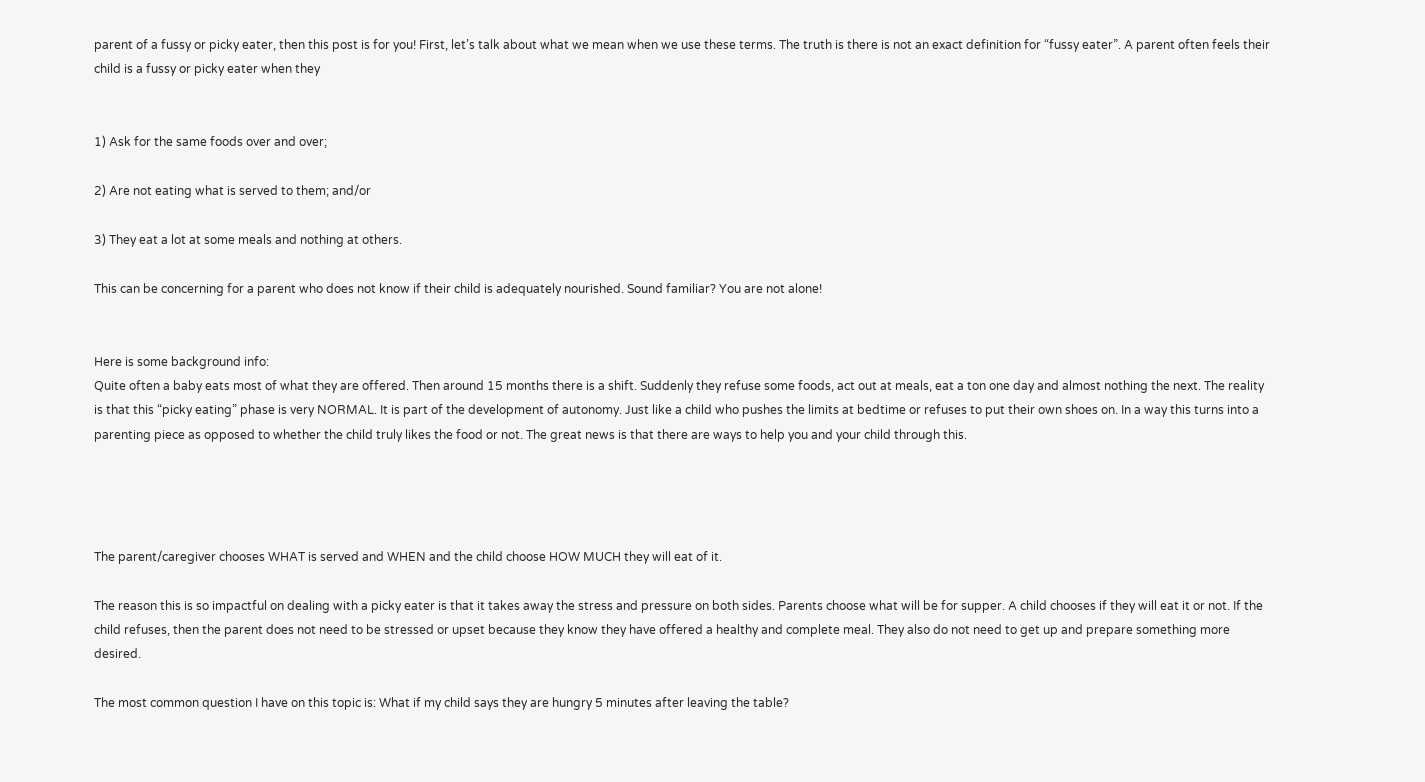parent of a fussy or picky eater, then this post is for you! First, let’s talk about what we mean when we use these terms. The truth is there is not an exact definition for “fussy eater”. A parent often feels their child is a fussy or picky eater when they


1) Ask for the same foods over and over;

2) Are not eating what is served to them; and/or

3) They eat a lot at some meals and nothing at others.

This can be concerning for a parent who does not know if their child is adequately nourished. Sound familiar? You are not alone!


Here is some background info:
Quite often a baby eats most of what they are offered. Then around 15 months there is a shift. Suddenly they refuse some foods, act out at meals, eat a ton one day and almost nothing the next. The reality is that this “picky eating” phase is very NORMAL. It is part of the development of autonomy. Just like a child who pushes the limits at bedtime or refuses to put their own shoes on. In a way this turns into a parenting piece as opposed to whether the child truly likes the food or not. The great news is that there are ways to help you and your child through this.




The parent/caregiver chooses WHAT is served and WHEN and the child choose HOW MUCH they will eat of it.

The reason this is so impactful on dealing with a picky eater is that it takes away the stress and pressure on both sides. Parents choose what will be for supper. A child chooses if they will eat it or not. If the child refuses, then the parent does not need to be stressed or upset because they know they have offered a healthy and complete meal. They also do not need to get up and prepare something more desired.

The most common question I have on this topic is: What if my child says they are hungry 5 minutes after leaving the table?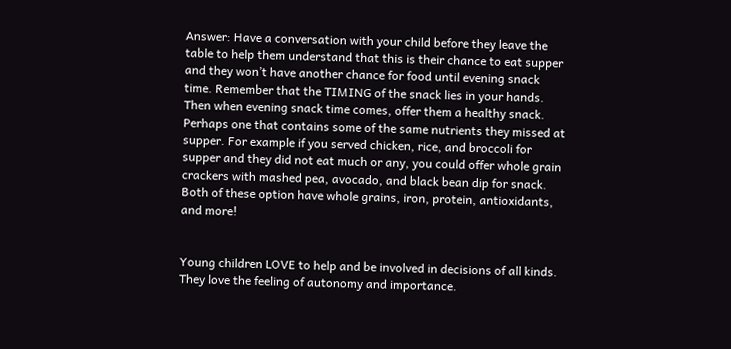Answer: Have a conversation with your child before they leave the table to help them understand that this is their chance to eat supper and they won’t have another chance for food until evening snack time. Remember that the TIMING of the snack lies in your hands. Then when evening snack time comes, offer them a healthy snack. Perhaps one that contains some of the same nutrients they missed at supper. For example if you served chicken, rice, and broccoli for supper and they did not eat much or any, you could offer whole grain crackers with mashed pea, avocado, and black bean dip for snack. Both of these option have whole grains, iron, protein, antioxidants, and more!


Young children LOVE to help and be involved in decisions of all kinds. They love the feeling of autonomy and importance.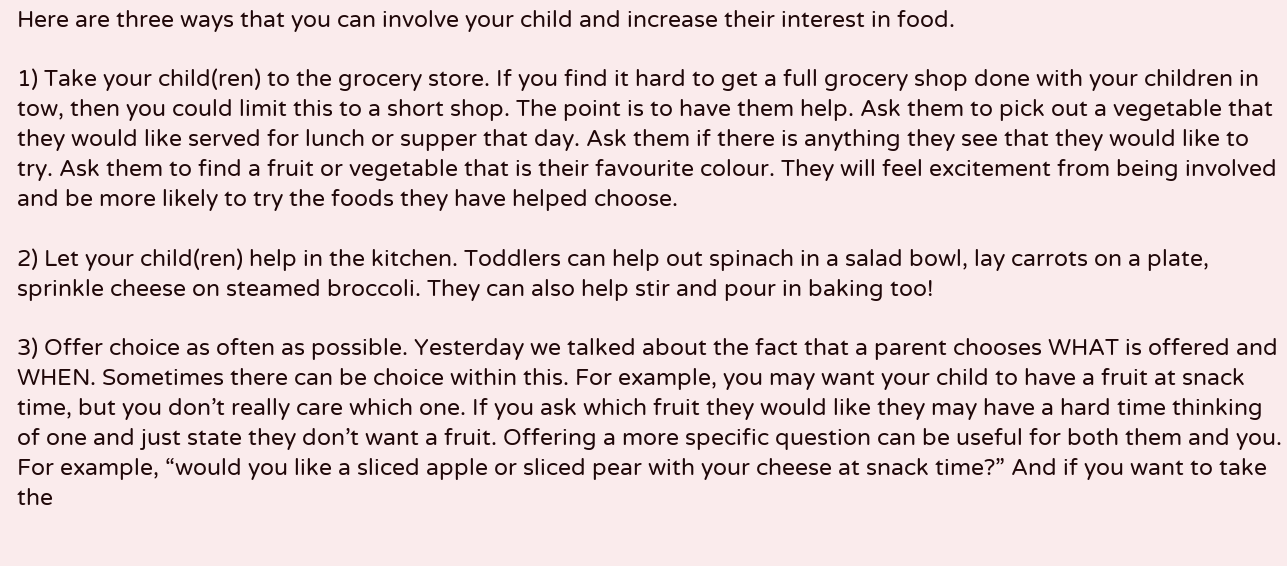Here are three ways that you can involve your child and increase their interest in food.

1) Take your child(ren) to the grocery store. If you find it hard to get a full grocery shop done with your children in tow, then you could limit this to a short shop. The point is to have them help. Ask them to pick out a vegetable that they would like served for lunch or supper that day. Ask them if there is anything they see that they would like to try. Ask them to find a fruit or vegetable that is their favourite colour. They will feel excitement from being involved and be more likely to try the foods they have helped choose.

2) Let your child(ren) help in the kitchen. Toddlers can help out spinach in a salad bowl, lay carrots on a plate, sprinkle cheese on steamed broccoli. They can also help stir and pour in baking too!

3) Offer choice as often as possible. Yesterday we talked about the fact that a parent chooses WHAT is offered and WHEN. Sometimes there can be choice within this. For example, you may want your child to have a fruit at snack time, but you don’t really care which one. If you ask which fruit they would like they may have a hard time thinking of one and just state they don’t want a fruit. Offering a more specific question can be useful for both them and you. For example, “would you like a sliced apple or sliced pear with your cheese at snack time?” And if you want to take the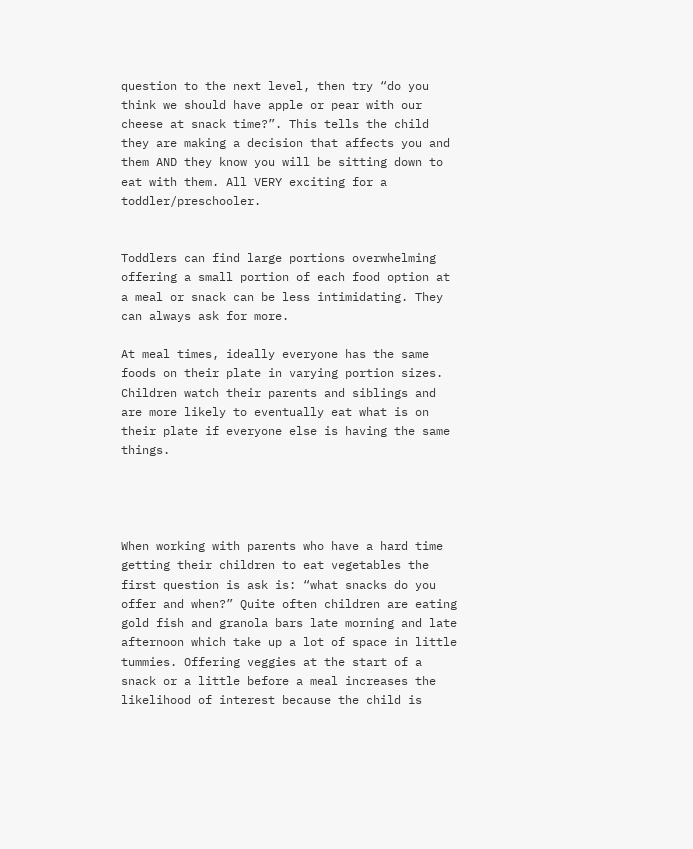question to the next level, then try “do you think we should have apple or pear with our cheese at snack time?”. This tells the child they are making a decision that affects you and them AND they know you will be sitting down to eat with them. All VERY exciting for a toddler/preschooler.


Toddlers can find large portions overwhelming offering a small portion of each food option at a meal or snack can be less intimidating. They can always ask for more.

At meal times, ideally everyone has the same foods on their plate in varying portion sizes. Children watch their parents and siblings and are more likely to eventually eat what is on their plate if everyone else is having the same things.




When working with parents who have a hard time getting their children to eat vegetables the first question is ask is: “what snacks do you offer and when?” Quite often children are eating gold fish and granola bars late morning and late afternoon which take up a lot of space in little tummies. Offering veggies at the start of a snack or a little before a meal increases the likelihood of interest because the child is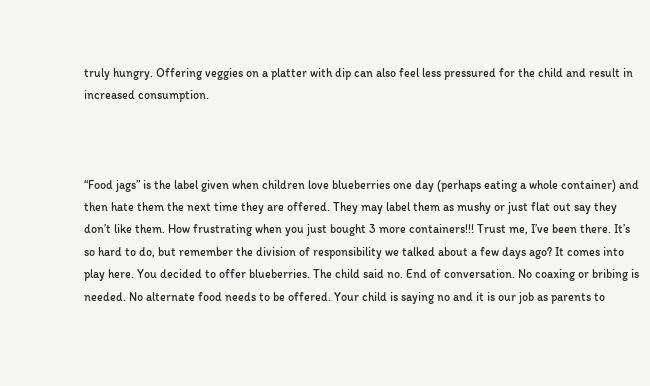truly hungry. Offering veggies on a platter with dip can also feel less pressured for the child and result in increased consumption.



“Food jags” is the label given when children love blueberries one day (perhaps eating a whole container) and then hate them the next time they are offered. They may label them as mushy or just flat out say they don’t like them. How frustrating when you just bought 3 more containers!!! Trust me, I’ve been there. It’s so hard to do, but remember the division of responsibility we talked about a few days ago? It comes into play here. You decided to offer blueberries. The child said no. End of conversation. No coaxing or bribing is needed. No alternate food needs to be offered. Your child is saying no and it is our job as parents to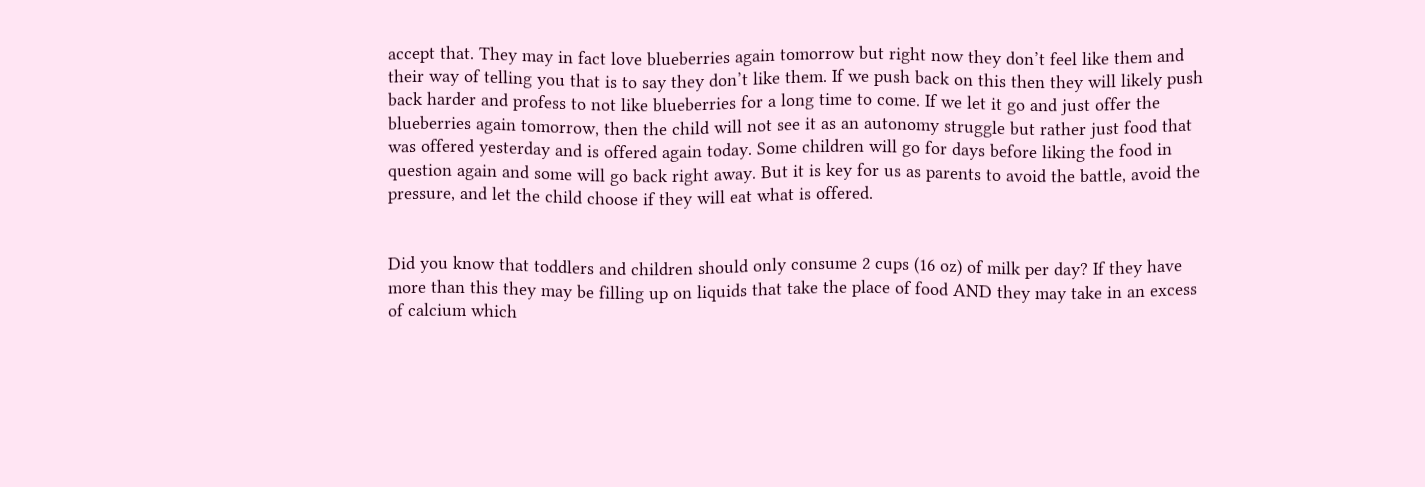accept that. They may in fact love blueberries again tomorrow but right now they don’t feel like them and their way of telling you that is to say they don’t like them. If we push back on this then they will likely push back harder and profess to not like blueberries for a long time to come. If we let it go and just offer the blueberries again tomorrow, then the child will not see it as an autonomy struggle but rather just food that was offered yesterday and is offered again today. Some children will go for days before liking the food in question again and some will go back right away. But it is key for us as parents to avoid the battle, avoid the pressure, and let the child choose if they will eat what is offered.


Did you know that toddlers and children should only consume 2 cups (16 oz) of milk per day? If they have more than this they may be filling up on liquids that take the place of food AND they may take in an excess of calcium which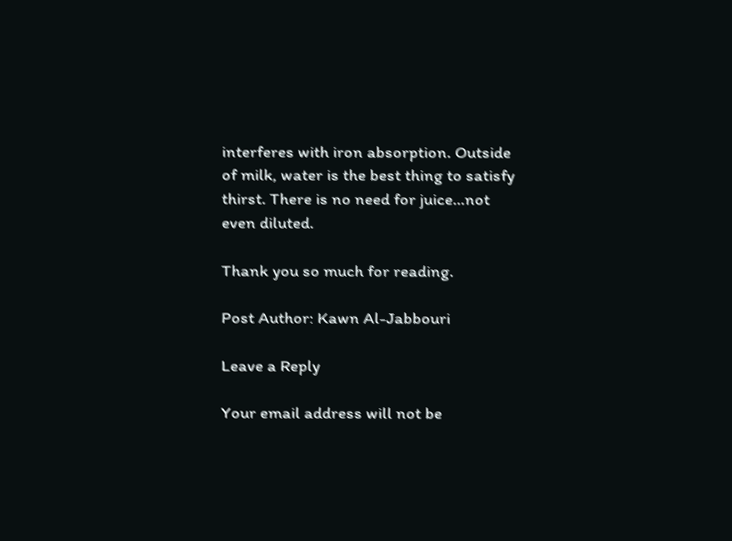interferes with iron absorption. Outside of milk, water is the best thing to satisfy thirst. There is no need for juice…not even diluted.

Thank you so much for reading.

Post Author: Kawn Al-Jabbouri

Leave a Reply

Your email address will not be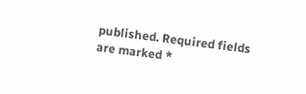published. Required fields are marked *